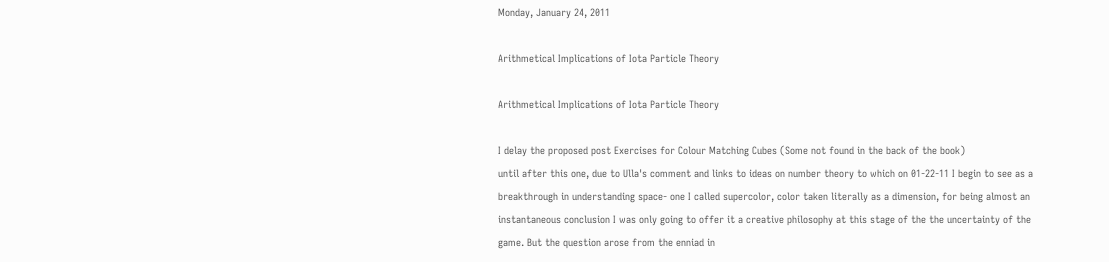Monday, January 24, 2011

Arithmetical Implications of Iota Particle Theory

Arithmetical Implications of Iota Particle Theory

I delay the proposed post Exercises for Colour Matching Cubes (Some not found in the back of the book)
until after this one, due to Ulla's comment and links to ideas on number theory to which on 01-22-11 I begin to see as a breakthrough in understanding space- one I called supercolor, color taken literally as a dimension, for being almost an instantaneous conclusion I was only going to offer it a creative philosophy at this stage of the the uncertainty of the game. But the question arose from the enniad in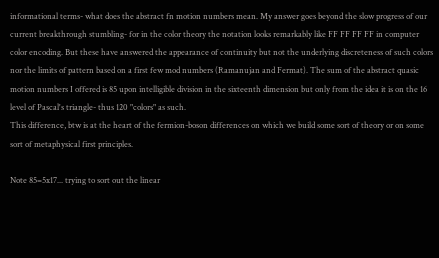informational terms- what does the abstract fn motion numbers mean. My answer goes beyond the slow progress of our current breakthrough stumbling- for in the color theory the notation looks remarkably like FF FF FF FF in computer color encoding. But these have answered the appearance of continuity but not the underlying discreteness of such colors nor the limits of pattern based on a first few mod numbers (Ramanujan and Fermat). The sum of the abstract quasic motion numbers I offered is 85 upon intelligible division in the sixteenth dimension but only from the idea it is on the 16 level of Pascal's triangle- thus 120 "colors" as such.
This difference, btw is at the heart of the fermion-boson differences on which we build some sort of theory or on some sort of metaphysical first principles.

Note 85=5x17... trying to sort out the linear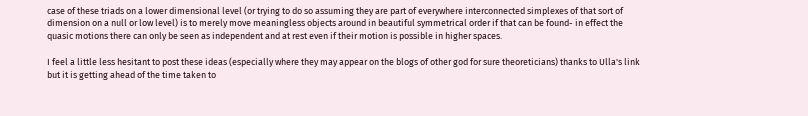case of these triads on a lower dimensional level (or trying to do so assuming they are part of everywhere interconnected simplexes of that sort of dimension on a null or low level) is to merely move meaningless objects around in beautiful symmetrical order if that can be found- in effect the quasic motions there can only be seen as independent and at rest even if their motion is possible in higher spaces.

I feel a little less hesitant to post these ideas (especially where they may appear on the blogs of other god for sure theoreticians) thanks to Ulla's link but it is getting ahead of the time taken to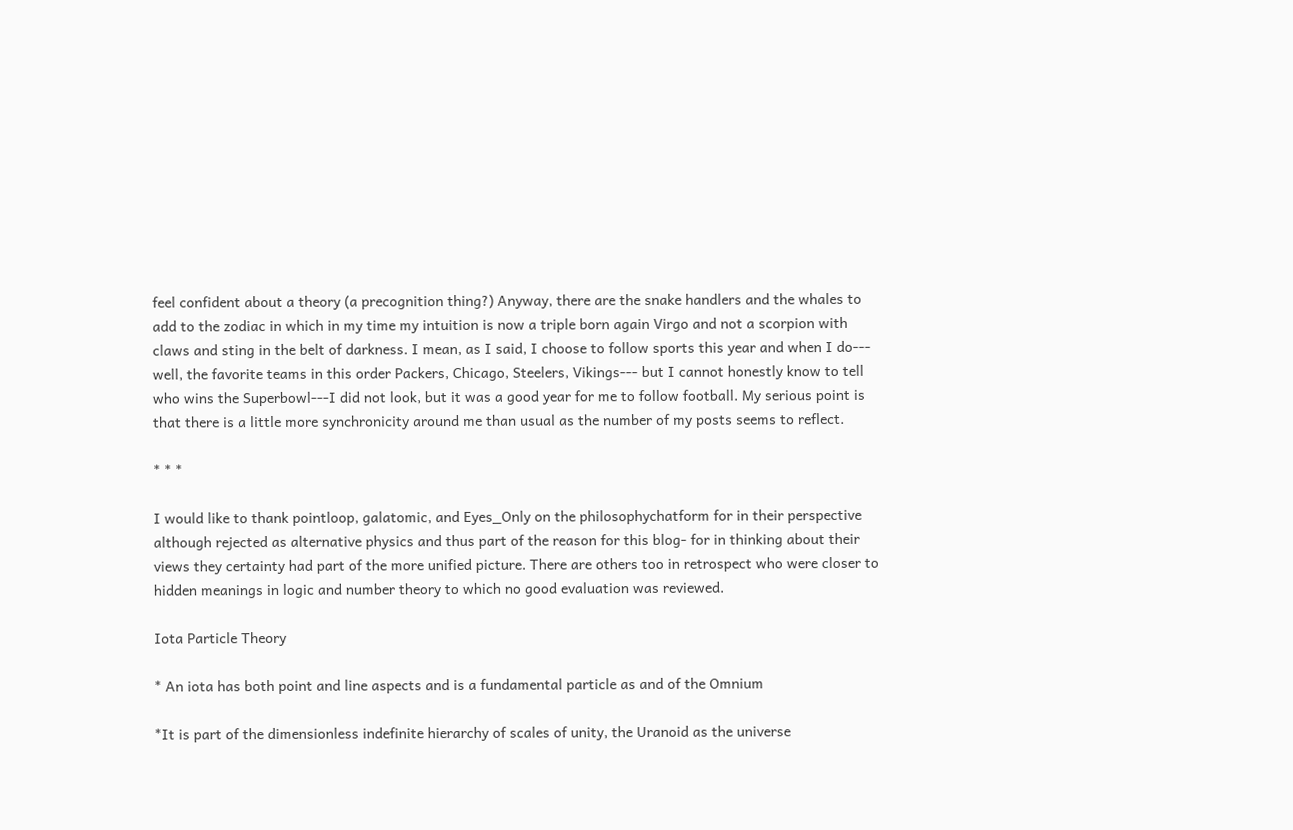feel confident about a theory (a precognition thing?) Anyway, there are the snake handlers and the whales to add to the zodiac in which in my time my intuition is now a triple born again Virgo and not a scorpion with claws and sting in the belt of darkness. I mean, as I said, I choose to follow sports this year and when I do--- well, the favorite teams in this order Packers, Chicago, Steelers, Vikings--- but I cannot honestly know to tell who wins the Superbowl---I did not look, but it was a good year for me to follow football. My serious point is that there is a little more synchronicity around me than usual as the number of my posts seems to reflect.

* * *

I would like to thank pointloop, galatomic, and Eyes_Only on the philosophychatform for in their perspective although rejected as alternative physics and thus part of the reason for this blog- for in thinking about their views they certainty had part of the more unified picture. There are others too in retrospect who were closer to hidden meanings in logic and number theory to which no good evaluation was reviewed.

Iota Particle Theory

* An iota has both point and line aspects and is a fundamental particle as and of the Omnium

*It is part of the dimensionless indefinite hierarchy of scales of unity, the Uranoid as the universe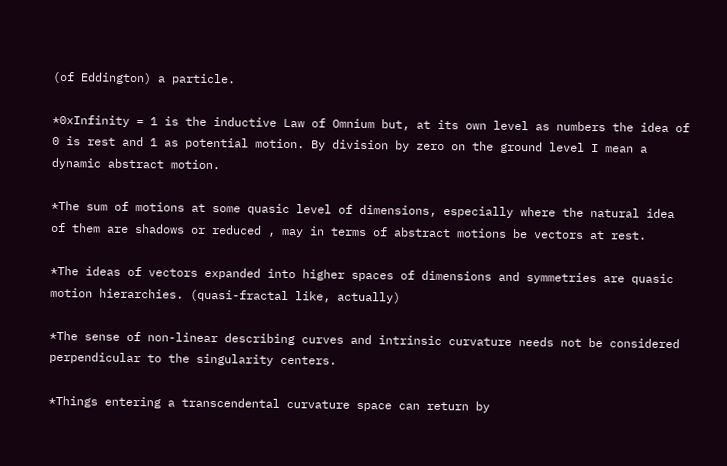(of Eddington) a particle.

*0xInfinity = 1 is the inductive Law of Omnium but, at its own level as numbers the idea of 0 is rest and 1 as potential motion. By division by zero on the ground level I mean a dynamic abstract motion.

*The sum of motions at some quasic level of dimensions, especially where the natural idea of them are shadows or reduced , may in terms of abstract motions be vectors at rest.

*The ideas of vectors expanded into higher spaces of dimensions and symmetries are quasic motion hierarchies. (quasi-fractal like, actually)

*The sense of non-linear describing curves and intrinsic curvature needs not be considered perpendicular to the singularity centers.

*Things entering a transcendental curvature space can return by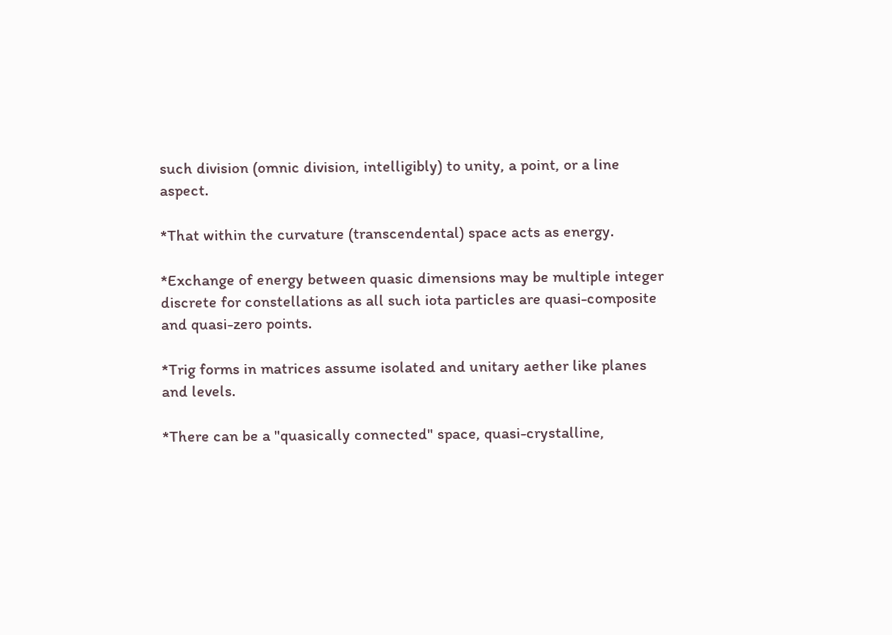such division (omnic division, intelligibly) to unity, a point, or a line aspect.

*That within the curvature (transcendental) space acts as energy.

*Exchange of energy between quasic dimensions may be multiple integer discrete for constellations as all such iota particles are quasi-composite and quasi-zero points.

*Trig forms in matrices assume isolated and unitary aether like planes and levels.

*There can be a "quasically connected" space, quasi-crystalline,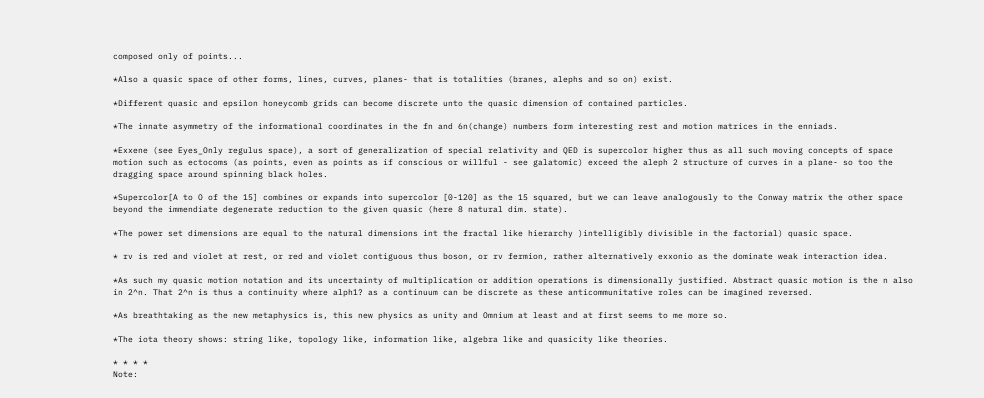composed only of points...

*Also a quasic space of other forms, lines, curves, planes- that is totalities (branes, alephs and so on) exist.

*Different quasic and epsilon honeycomb grids can become discrete unto the quasic dimension of contained particles.

*The innate asymmetry of the informational coordinates in the fn and 6n(change) numbers form interesting rest and motion matrices in the enniads.

*Exxene (see Eyes_Only regulus space), a sort of generalization of special relativity and QED is supercolor higher thus as all such moving concepts of space motion such as ectocoms (as points, even as points as if conscious or willful - see galatomic) exceed the aleph 2 structure of curves in a plane- so too the dragging space around spinning black holes.

*Supercolor[A to O of the 15] combines or expands into supercolor [0-120] as the 15 squared, but we can leave analogously to the Conway matrix the other space beyond the immendiate degenerate reduction to the given quasic (here 8 natural dim. state).

*The power set dimensions are equal to the natural dimensions int the fractal like hierarchy )intelligibly divisible in the factorial) quasic space.

* rv is red and violet at rest, or red and violet contiguous thus boson, or rv fermion, rather alternatively exxonio as the dominate weak interaction idea.

*As such my quasic motion notation and its uncertainty of multiplication or addition operations is dimensionally justified. Abstract quasic motion is the n also in 2^n. That 2^n is thus a continuity where alph1? as a continuum can be discrete as these anticommunitative roles can be imagined reversed.

*As breathtaking as the new metaphysics is, this new physics as unity and Omnium at least and at first seems to me more so.

*The iota theory shows: string like, topology like, information like, algebra like and quasicity like theories.

* * * *
Note: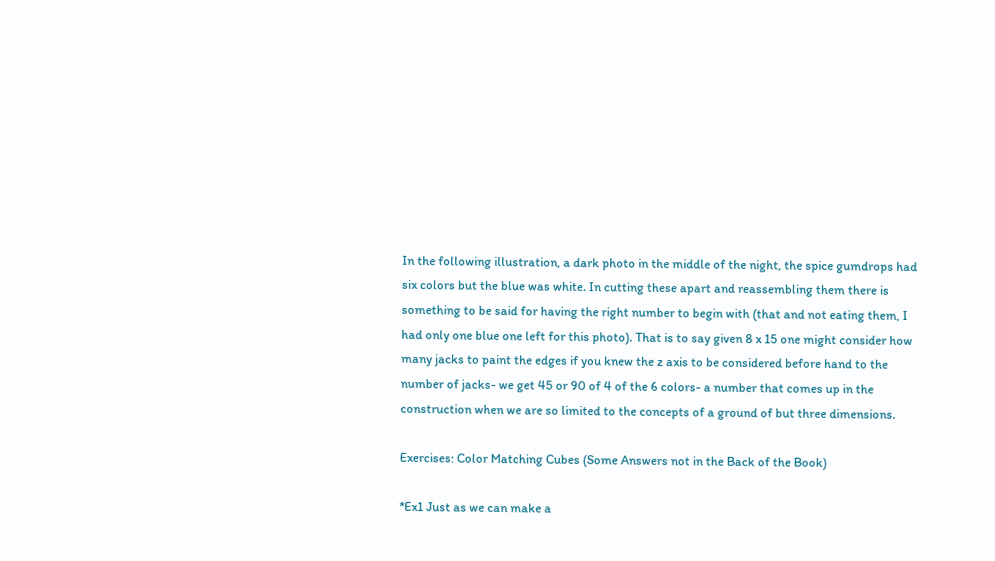In the following illustration, a dark photo in the middle of the night, the spice gumdrops had six colors but the blue was white. In cutting these apart and reassembling them there is something to be said for having the right number to begin with (that and not eating them, I had only one blue one left for this photo). That is to say given 8 x 15 one might consider how many jacks to paint the edges if you knew the z axis to be considered before hand to the number of jacks- we get 45 or 90 of 4 of the 6 colors- a number that comes up in the construction when we are so limited to the concepts of a ground of but three dimensions.

Exercises: Color Matching Cubes (Some Answers not in the Back of the Book)

*Ex1 Just as we can make a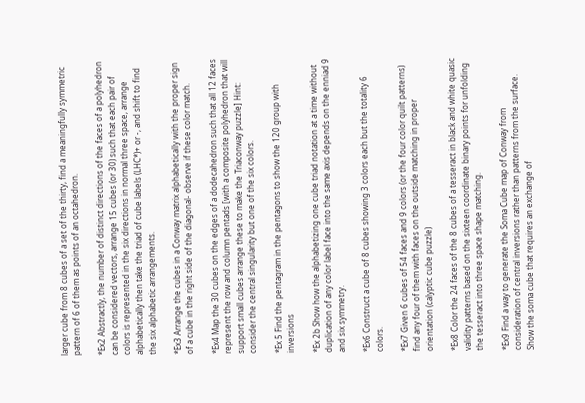larger cube from 8 cubes of a set of the thirty, find a meaningfully symmetric pattern of 6 of them as points of an octahedron.

*Ex2 Abstractly, the number of distinct directions of the faces of a polyhedron can be considered vectors, arrange 15 cubes (or 30) such that each pair of colors is represented in the six directions in normal three space, arrange alphabetically then take the triad of cube labels (LHC*)+ or -, and shift to find the six alphabetic arrangements.

*Ex3 Arrange the cubes in a Conway matrix alphabetically with the proper sign of a cube in the right side of the diagonal- observe if these color match.

*Ex4 Map the 30 cubes on the edges of a dodecahedron such that all 12 faces represent the row and column pentads [with a composite polyhedron that will support small cubes arrange these to make the Triaconway puzzle] Hint: consider the central singularity but one of the six colors.

*Ex 5 Find the pentagram in the pentagons to show the 120 group with inversions

*Ex 2b Show how the alphabetizing one cube triad notation at a time without duplication of any color label face into the same axis depends on the enniad 9 and six symmetry.

*Ex6 Construct a cube of 8 cubes showing 3 colors each but the totality 6 colors.

*Ex7 Given 6 cubes of 54 faces and 9 colors (or the four color quilt patterns) find any four of them with faces on the outside matching in proper orientation (calyptic cube puzzle)

*Ex8 Color the 24 faces of the 8 cubes of a tesseract in black and white quasic validity patterns based on the sixteen coordinate binary points for unfolding the tesseract into three space shape matching.

*Ex9 Find a way to generate the Soma Cube map of Conway from consideration of central inversions rather than patterns from the surface. Show the soma cube that requires an exchange of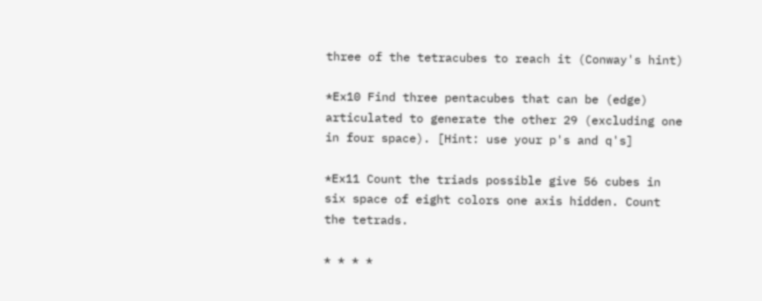three of the tetracubes to reach it (Conway's hint)

*Ex10 Find three pentacubes that can be (edge) articulated to generate the other 29 (excluding one in four space). [Hint: use your p's and q's]

*Ex11 Count the triads possible give 56 cubes in six space of eight colors one axis hidden. Count the tetrads.

* * * *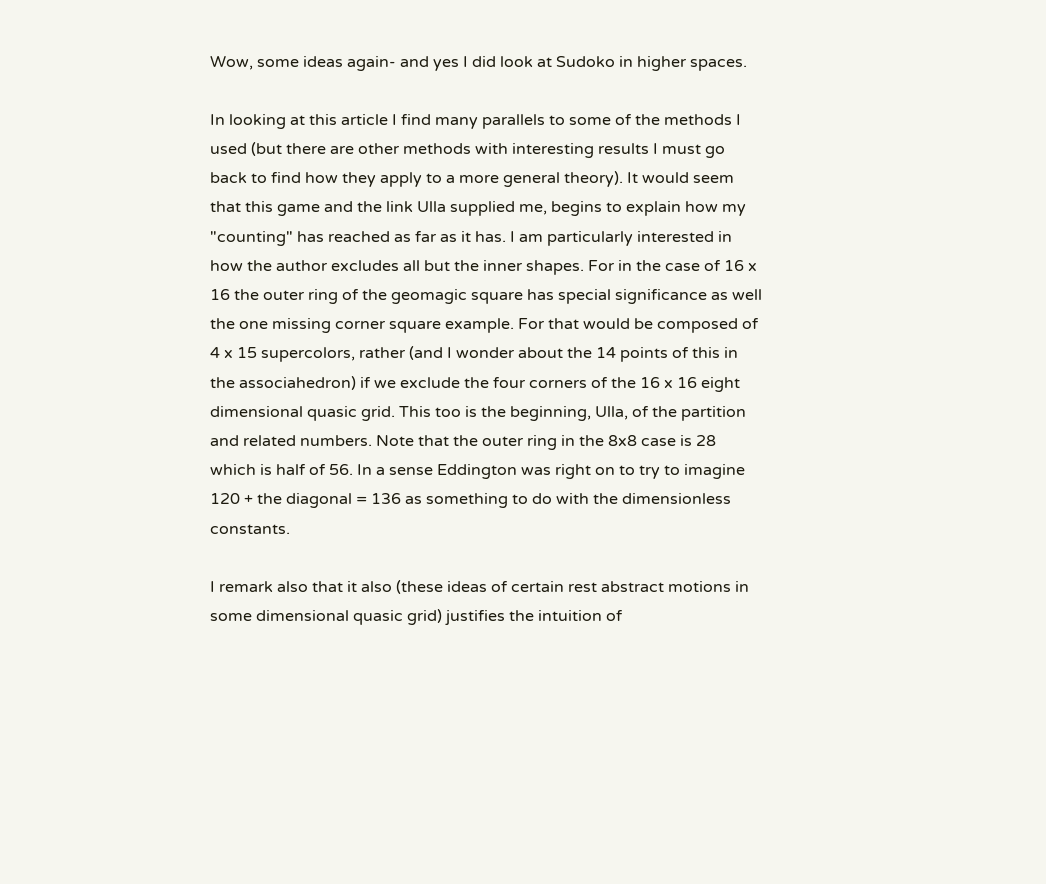Wow, some ideas again- and yes I did look at Sudoko in higher spaces.

In looking at this article I find many parallels to some of the methods I used (but there are other methods with interesting results I must go back to find how they apply to a more general theory). It would seem that this game and the link Ulla supplied me, begins to explain how my "counting" has reached as far as it has. I am particularly interested in how the author excludes all but the inner shapes. For in the case of 16 x 16 the outer ring of the geomagic square has special significance as well the one missing corner square example. For that would be composed of 4 x 15 supercolors, rather (and I wonder about the 14 points of this in the associahedron) if we exclude the four corners of the 16 x 16 eight dimensional quasic grid. This too is the beginning, Ulla, of the partition and related numbers. Note that the outer ring in the 8x8 case is 28 which is half of 56. In a sense Eddington was right on to try to imagine 120 + the diagonal = 136 as something to do with the dimensionless constants.

I remark also that it also (these ideas of certain rest abstract motions in some dimensional quasic grid) justifies the intuition of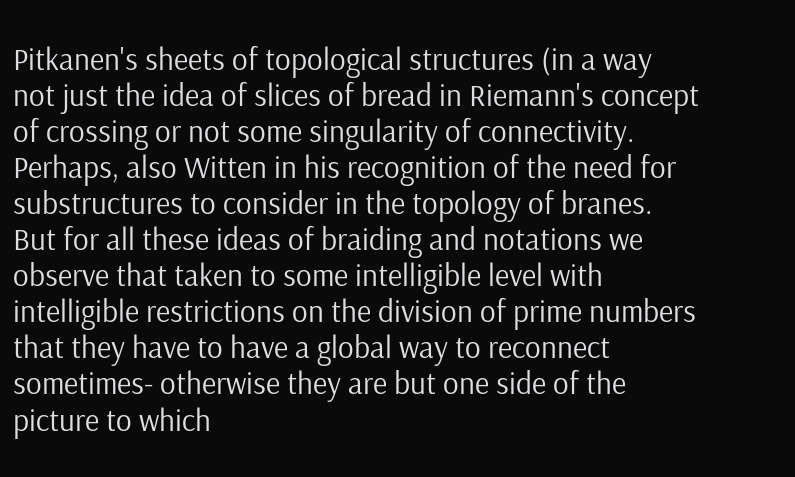Pitkanen's sheets of topological structures (in a way not just the idea of slices of bread in Riemann's concept of crossing or not some singularity of connectivity. Perhaps, also Witten in his recognition of the need for substructures to consider in the topology of branes. But for all these ideas of braiding and notations we observe that taken to some intelligible level with intelligible restrictions on the division of prime numbers that they have to have a global way to reconnect sometimes- otherwise they are but one side of the picture to which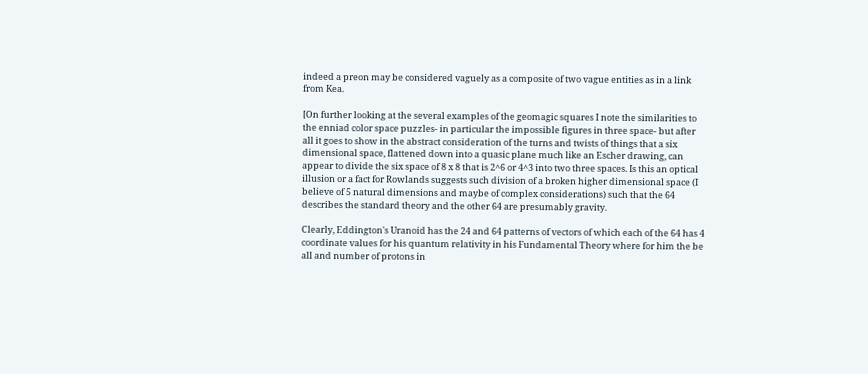indeed a preon may be considered vaguely as a composite of two vague entities as in a link from Kea.

[On further looking at the several examples of the geomagic squares I note the similarities to the enniad color space puzzles- in particular the impossible figures in three space- but after all it goes to show in the abstract consideration of the turns and twists of things that a six dimensional space, flattened down into a quasic plane much like an Escher drawing, can appear to divide the six space of 8 x 8 that is 2^6 or 4^3 into two three spaces. Is this an optical illusion or a fact for Rowlands suggests such division of a broken higher dimensional space (I believe of 5 natural dimensions and maybe of complex considerations) such that the 64 describes the standard theory and the other 64 are presumably gravity.

Clearly, Eddington's Uranoid has the 24 and 64 patterns of vectors of which each of the 64 has 4 coordinate values for his quantum relativity in his Fundamental Theory where for him the be all and number of protons in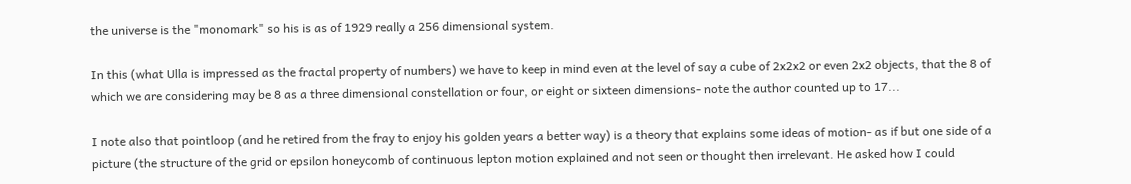the universe is the "monomark" so his is as of 1929 really a 256 dimensional system.

In this (what Ulla is impressed as the fractal property of numbers) we have to keep in mind even at the level of say a cube of 2x2x2 or even 2x2 objects, that the 8 of which we are considering may be 8 as a three dimensional constellation or four, or eight or sixteen dimensions- note the author counted up to 17...

I note also that pointloop (and he retired from the fray to enjoy his golden years a better way) is a theory that explains some ideas of motion- as if but one side of a picture (the structure of the grid or epsilon honeycomb of continuous lepton motion explained and not seen or thought then irrelevant. He asked how I could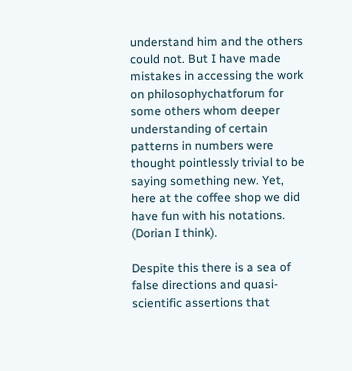understand him and the others could not. But I have made mistakes in accessing the work on philosophychatforum for some others whom deeper understanding of certain patterns in numbers were thought pointlessly trivial to be saying something new. Yet, here at the coffee shop we did have fun with his notations. (Dorian I think).

Despite this there is a sea of false directions and quasi-scientific assertions that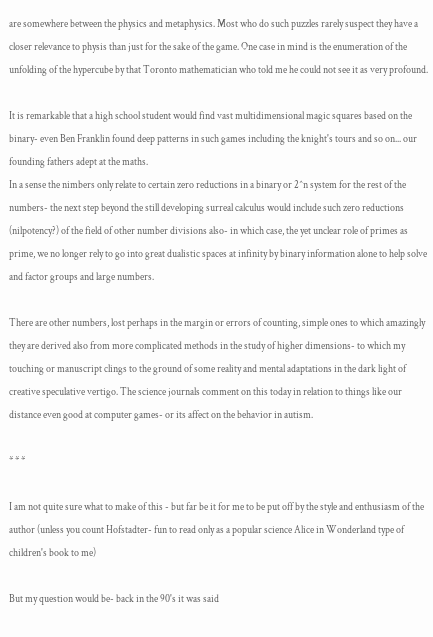are somewhere between the physics and metaphysics. Most who do such puzzles rarely suspect they have a closer relevance to physis than just for the sake of the game. One case in mind is the enumeration of the unfolding of the hypercube by that Toronto mathematician who told me he could not see it as very profound.

It is remarkable that a high school student would find vast multidimensional magic squares based on the binary- even Ben Franklin found deep patterns in such games including the knight's tours and so on... our founding fathers adept at the maths.
In a sense the nimbers only relate to certain zero reductions in a binary or 2^n system for the rest of the numbers- the next step beyond the still developing surreal calculus would include such zero reductions (nilpotency?) of the field of other number divisions also- in which case, the yet unclear role of primes as prime, we no longer rely to go into great dualistic spaces at infinity by binary information alone to help solve and factor groups and large numbers.

There are other numbers, lost perhaps in the margin or errors of counting, simple ones to which amazingly they are derived also from more complicated methods in the study of higher dimensions- to which my touching or manuscript clings to the ground of some reality and mental adaptations in the dark light of creative speculative vertigo. The science journals comment on this today in relation to things like our distance even good at computer games- or its affect on the behavior in autism.

* * *

I am not quite sure what to make of this - but far be it for me to be put off by the style and enthusiasm of the author (unless you count Hofstadter- fun to read only as a popular science Alice in Wonderland type of children's book to me)

But my question would be- back in the 90's it was said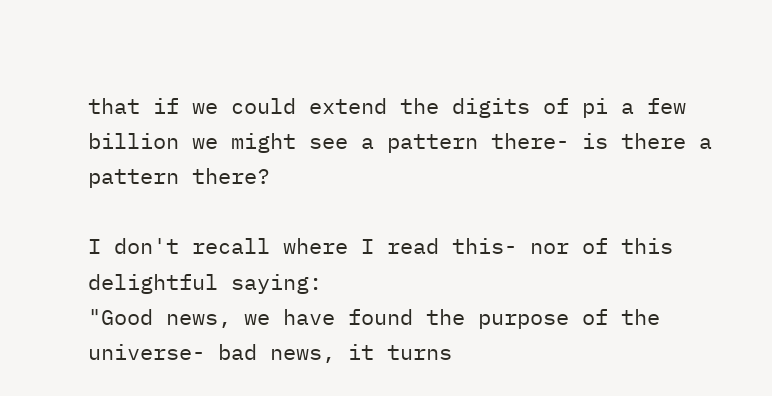that if we could extend the digits of pi a few billion we might see a pattern there- is there a pattern there?

I don't recall where I read this- nor of this delightful saying:
"Good news, we have found the purpose of the universe- bad news, it turns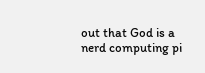out that God is a nerd computing pi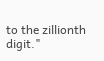to the zillionth digit."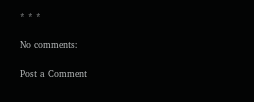* * *

No comments:

Post a Comment